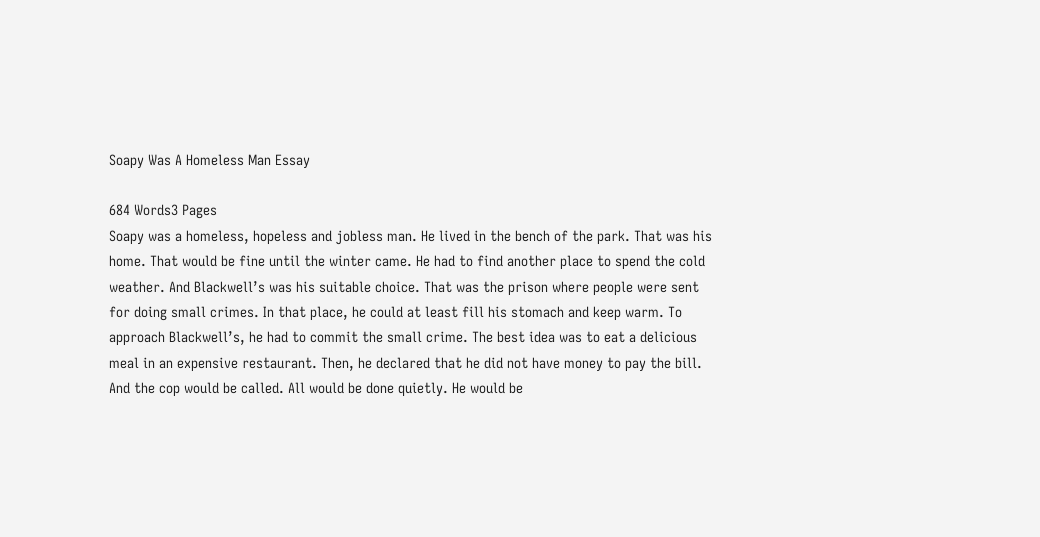Soapy Was A Homeless Man Essay

684 Words3 Pages
Soapy was a homeless, hopeless and jobless man. He lived in the bench of the park. That was his home. That would be fine until the winter came. He had to find another place to spend the cold weather. And Blackwell’s was his suitable choice. That was the prison where people were sent for doing small crimes. In that place, he could at least fill his stomach and keep warm. To approach Blackwell’s, he had to commit the small crime. The best idea was to eat a delicious meal in an expensive restaurant. Then, he declared that he did not have money to pay the bill. And the cop would be called. All would be done quietly. He would be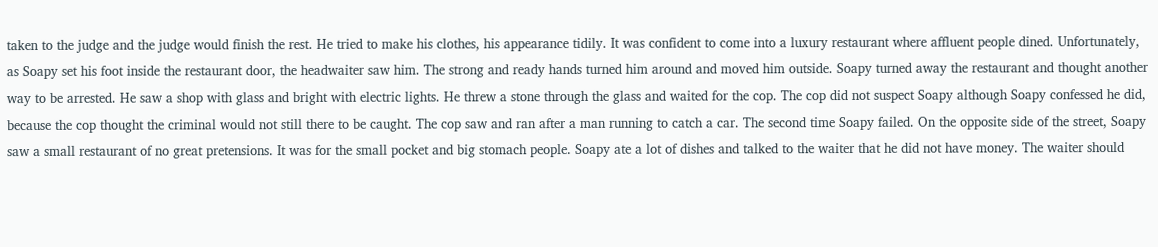taken to the judge and the judge would finish the rest. He tried to make his clothes, his appearance tidily. It was confident to come into a luxury restaurant where affluent people dined. Unfortunately, as Soapy set his foot inside the restaurant door, the headwaiter saw him. The strong and ready hands turned him around and moved him outside. Soapy turned away the restaurant and thought another way to be arrested. He saw a shop with glass and bright with electric lights. He threw a stone through the glass and waited for the cop. The cop did not suspect Soapy although Soapy confessed he did, because the cop thought the criminal would not still there to be caught. The cop saw and ran after a man running to catch a car. The second time Soapy failed. On the opposite side of the street, Soapy saw a small restaurant of no great pretensions. It was for the small pocket and big stomach people. Soapy ate a lot of dishes and talked to the waiter that he did not have money. The waiter should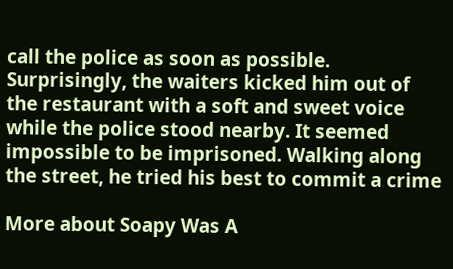call the police as soon as possible. Surprisingly, the waiters kicked him out of the restaurant with a soft and sweet voice while the police stood nearby. It seemed impossible to be imprisoned. Walking along the street, he tried his best to commit a crime

More about Soapy Was A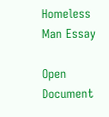Homeless Man Essay

Open Document